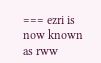=== ezri is now known as rww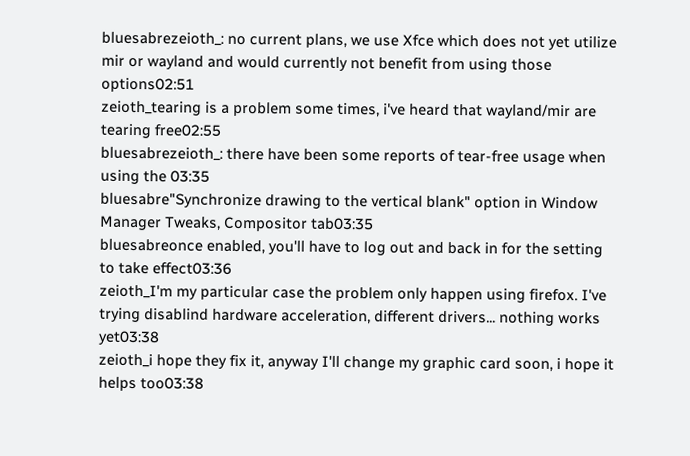bluesabrezeioth_: no current plans, we use Xfce which does not yet utilize mir or wayland and would currently not benefit from using those options02:51
zeioth_tearing is a problem some times, i've heard that wayland/mir are tearing free02:55
bluesabrezeioth_: there have been some reports of tear-free usage when using the 03:35
bluesabre"Synchronize drawing to the vertical blank" option in Window Manager Tweaks, Compositor tab03:35
bluesabreonce enabled, you'll have to log out and back in for the setting to take effect03:36
zeioth_I'm my particular case the problem only happen using firefox. I've trying disablind hardware acceleration, different drivers... nothing works yet03:38
zeioth_i hope they fix it, anyway I'll change my graphic card soon, i hope it helps too03:38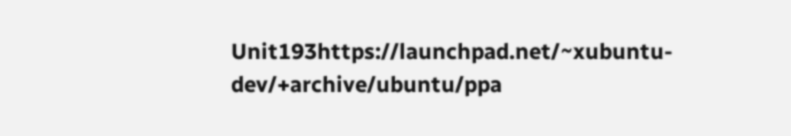Unit193https://launchpad.net/~xubuntu-dev/+archive/ubuntu/ppa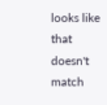looks like that doesn't match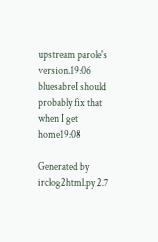upstream parole's version.19:06
bluesabreI should probably fix that when I get home19:08

Generated by irclog2html.py 2.7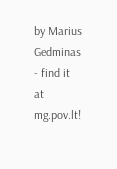by Marius Gedminas - find it at mg.pov.lt!